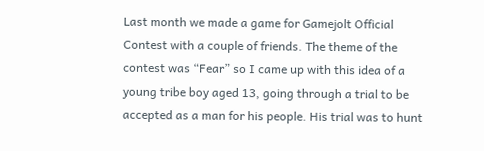Last month we made a game for Gamejolt Official Contest with a couple of friends. The theme of the contest was “Fear” so I came up with this idea of a young tribe boy aged 13, going through a trial to be accepted as a man for his people. His trial was to hunt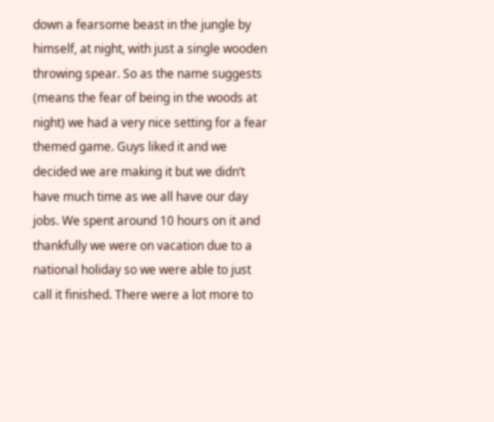down a fearsome beast in the jungle by himself, at night, with just a single wooden throwing spear. So as the name suggests (means the fear of being in the woods at night) we had a very nice setting for a fear themed game. Guys liked it and we decided we are making it but we didn’t have much time as we all have our day jobs. We spent around 10 hours on it and thankfully we were on vacation due to a national holiday so we were able to just call it finished. There were a lot more to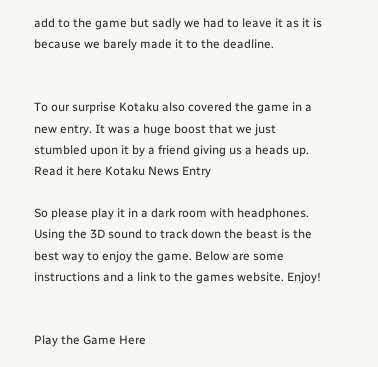add to the game but sadly we had to leave it as it is because we barely made it to the deadline.


To our surprise Kotaku also covered the game in a new entry. It was a huge boost that we just stumbled upon it by a friend giving us a heads up. Read it here Kotaku News Entry

So please play it in a dark room with headphones. Using the 3D sound to track down the beast is the best way to enjoy the game. Below are some instructions and a link to the games website. Enjoy!


Play the Game Here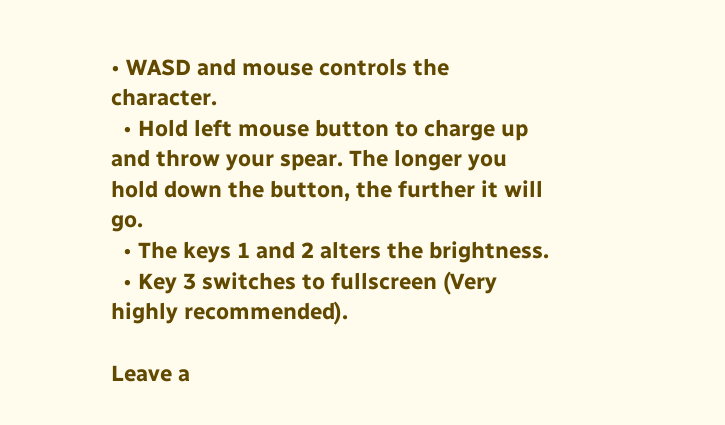• WASD and mouse controls the character.
  • Hold left mouse button to charge up and throw your spear. The longer you hold down the button, the further it will go.
  • The keys 1 and 2 alters the brightness.
  • Key 3 switches to fullscreen (Very highly recommended).

Leave a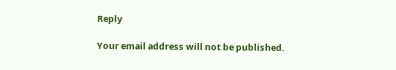Reply

Your email address will not be published.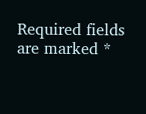Required fields are marked *